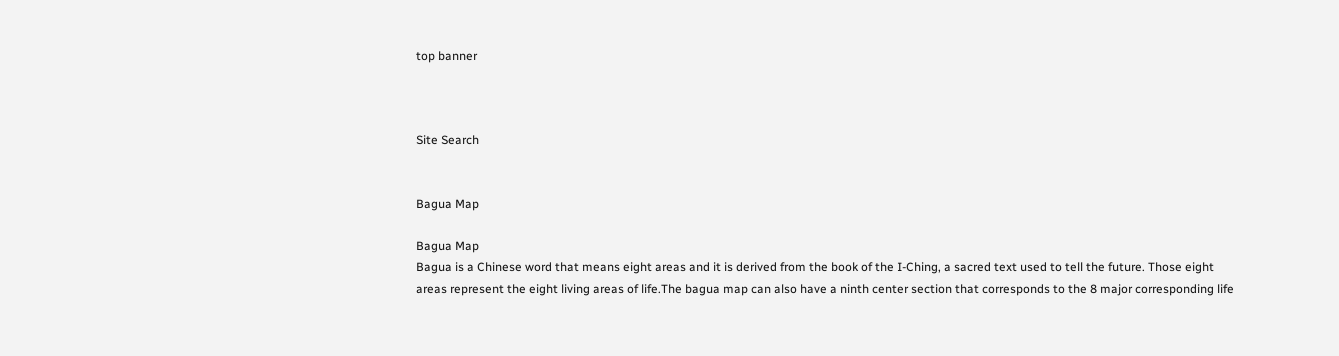top banner



Site Search


Bagua Map

Bagua Map
Bagua is a Chinese word that means eight areas and it is derived from the book of the I-Ching, a sacred text used to tell the future. Those eight areas represent the eight living areas of life.The bagua map can also have a ninth center section that corresponds to the 8 major corresponding life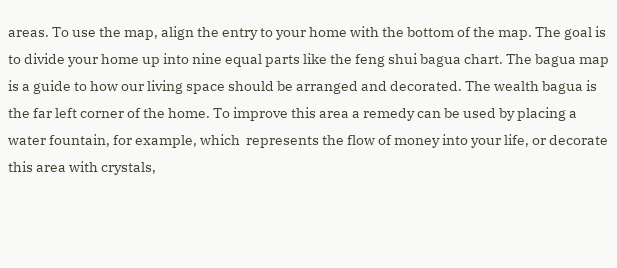areas. To use the map, align the entry to your home with the bottom of the map. The goal is to divide your home up into nine equal parts like the feng shui bagua chart. The bagua map is a guide to how our living space should be arranged and decorated. The wealth bagua is the far left corner of the home. To improve this area a remedy can be used by placing a water fountain, for example, which  represents the flow of money into your life, or decorate this area with crystals,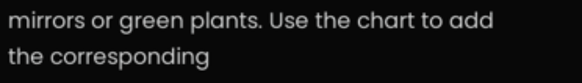mirrors or green plants. Use the chart to add  the corresponding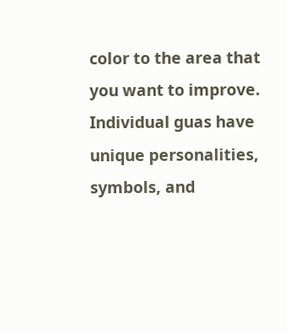color to the area that you want to improve. Individual guas have unique personalities, symbols, and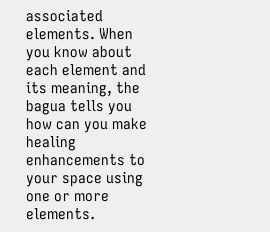associated elements. When you know about each element and its meaning, the bagua tells you how can you make healing enhancements to your space using one or more elements.